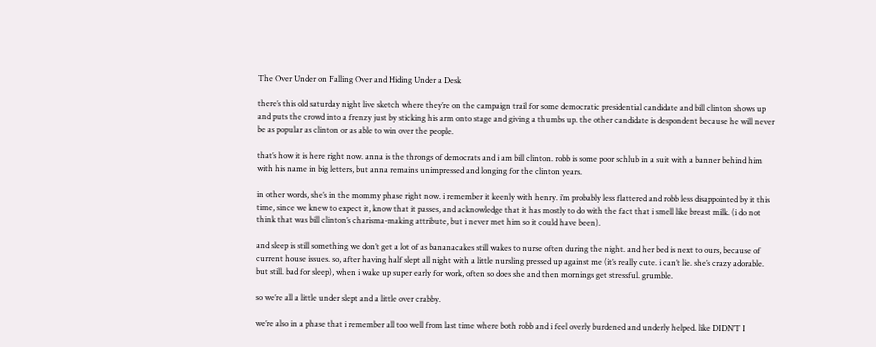The Over Under on Falling Over and Hiding Under a Desk

there’s this old saturday night live sketch where they’re on the campaign trail for some democratic presidential candidate and bill clinton shows up and puts the crowd into a frenzy just by sticking his arm onto stage and giving a thumbs up. the other candidate is despondent because he will never be as popular as clinton or as able to win over the people.

that’s how it is here right now. anna is the throngs of democrats and i am bill clinton. robb is some poor schlub in a suit with a banner behind him with his name in big letters, but anna remains unimpressed and longing for the clinton years.

in other words, she’s in the mommy phase right now. i remember it keenly with henry. i’m probably less flattered and robb less disappointed by it this time, since we knew to expect it, know that it passes, and acknowledge that it has mostly to do with the fact that i smell like breast milk. (i do not think that was bill clinton’s charisma-making attribute, but i never met him so it could have been).

and sleep is still something we don’t get a lot of as bananacakes still wakes to nurse often during the night. and her bed is next to ours, because of current house issues. so, after having half slept all night with a little nursling pressed up against me (it’s really cute. i can’t lie. she’s crazy adorable. but still. bad for sleep), when i wake up super early for work, often so does she and then mornings get stressful. grumble.

so we’re all a little under slept and a little over crabby.

we’re also in a phase that i remember all too well from last time where both robb and i feel overly burdened and underly helped. like DIDN’T I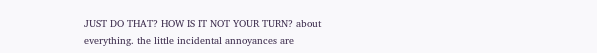JUST DO THAT? HOW IS IT NOT YOUR TURN? about everything. the little incidental annoyances are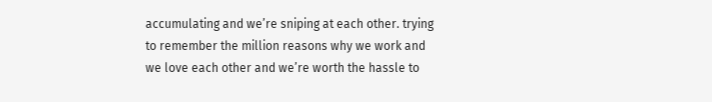accumulating and we’re sniping at each other. trying to remember the million reasons why we work and we love each other and we’re worth the hassle to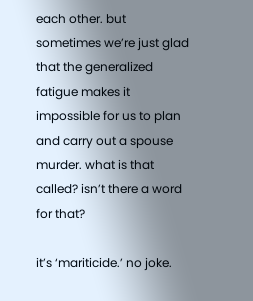each other. but sometimes we’re just glad that the generalized fatigue makes it impossible for us to plan and carry out a spouse murder. what is that called? isn’t there a word for that?

it’s ‘mariticide.’ no joke.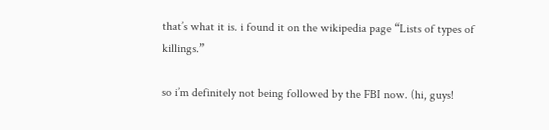that’s what it is. i found it on the wikipedia page “Lists of types of killings.”

so i’m definitely not being followed by the FBI now. (hi, guys!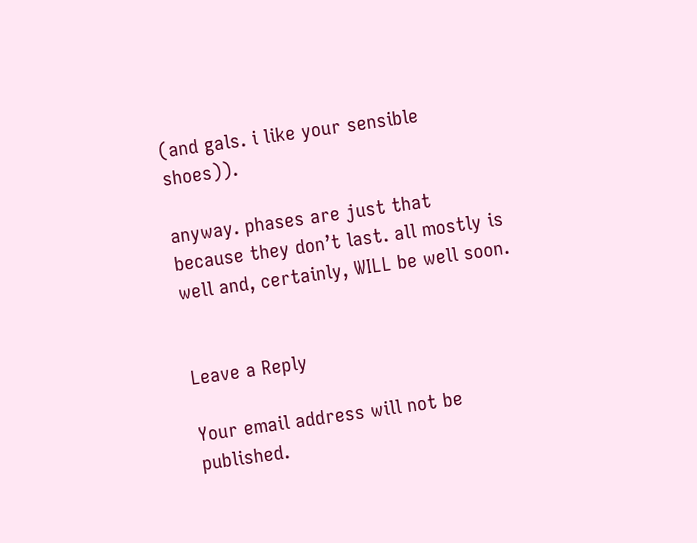(and gals. i like your sensible shoes)).

anyway. phases are just that because they don’t last. all mostly is well and, certainly, WILL be well soon.


Leave a Reply

Your email address will not be published.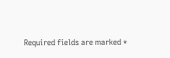Required fields are marked *